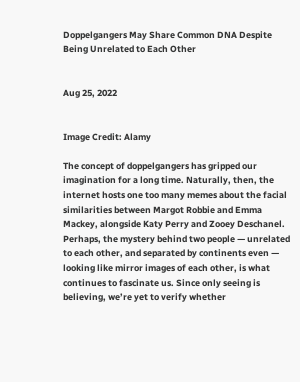Doppelgangers May Share Common DNA Despite Being Unrelated to Each Other


Aug 25, 2022


Image Credit: Alamy

The concept of doppelgangers has gripped our imagination for a long time. Naturally, then, the internet hosts one too many memes about the facial similarities between Margot Robbie and Emma Mackey, alongside Katy Perry and Zooey Deschanel. Perhaps, the mystery behind two people — unrelated to each other, and separated by continents even — looking like mirror images of each other, is what continues to fascinate us. Since only seeing is believing, we’re yet to verify whether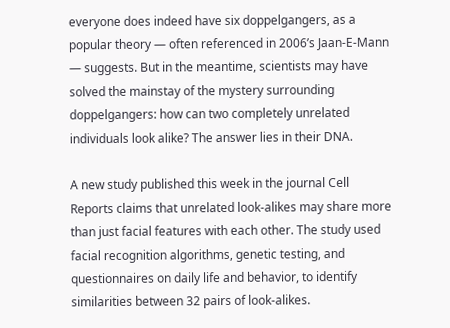everyone does indeed have six doppelgangers, as a popular theory — often referenced in 2006’s Jaan-E-Mann — suggests. But in the meantime, scientists may have solved the mainstay of the mystery surrounding doppelgangers: how can two completely unrelated individuals look alike? The answer lies in their DNA.

A new study published this week in the journal Cell Reports claims that unrelated look-alikes may share more than just facial features with each other. The study used facial recognition algorithms, genetic testing, and questionnaires on daily life and behavior, to identify similarities between 32 pairs of look-alikes.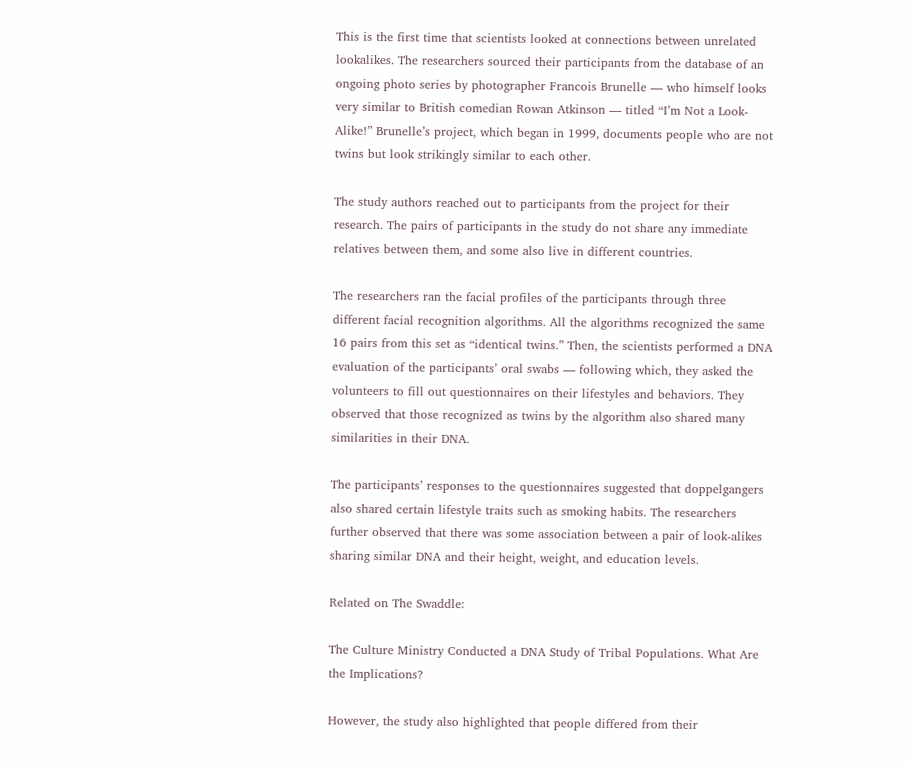This is the first time that scientists looked at connections between unrelated lookalikes. The researchers sourced their participants from the database of an ongoing photo series by photographer Francois Brunelle — who himself looks very similar to British comedian Rowan Atkinson — titled “I’m Not a Look-Alike!” Brunelle’s project, which began in 1999, documents people who are not twins but look strikingly similar to each other.

The study authors reached out to participants from the project for their research. The pairs of participants in the study do not share any immediate relatives between them, and some also live in different countries.

The researchers ran the facial profiles of the participants through three different facial recognition algorithms. All the algorithms recognized the same 16 pairs from this set as “identical twins.” Then, the scientists performed a DNA evaluation of the participants’ oral swabs — following which, they asked the volunteers to fill out questionnaires on their lifestyles and behaviors. They observed that those recognized as twins by the algorithm also shared many similarities in their DNA.

The participants’ responses to the questionnaires suggested that doppelgangers also shared certain lifestyle traits such as smoking habits. The researchers further observed that there was some association between a pair of look-alikes sharing similar DNA and their height, weight, and education levels.

Related on The Swaddle:

The Culture Ministry Conducted a DNA Study of Tribal Populations. What Are the Implications?

However, the study also highlighted that people differed from their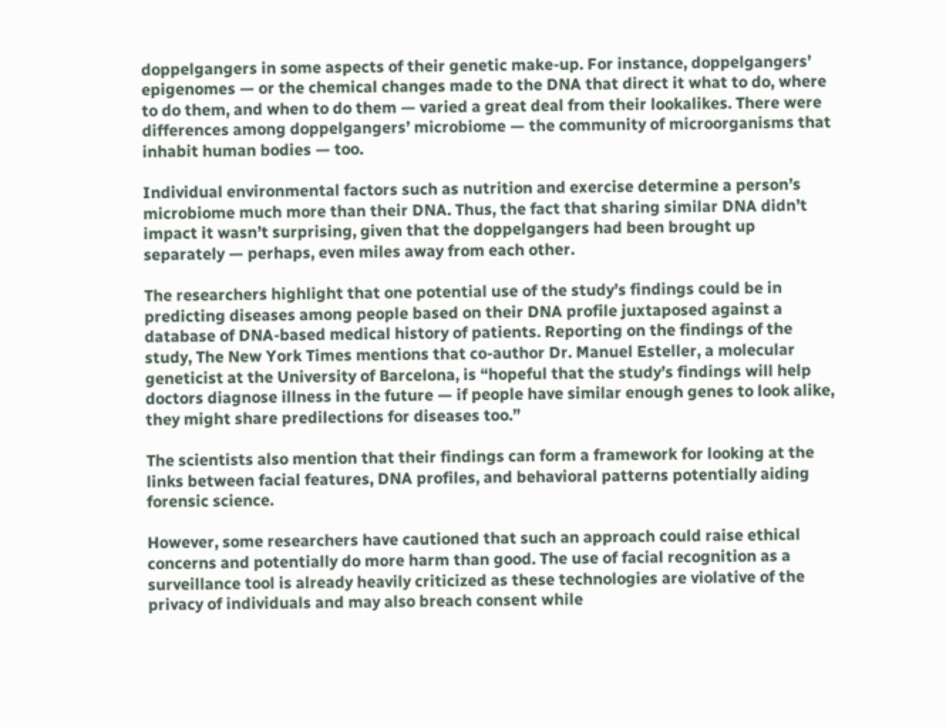doppelgangers in some aspects of their genetic make-up. For instance, doppelgangers’ epigenomes — or the chemical changes made to the DNA that direct it what to do, where to do them, and when to do them — varied a great deal from their lookalikes. There were differences among doppelgangers’ microbiome — the community of microorganisms that inhabit human bodies — too.

Individual environmental factors such as nutrition and exercise determine a person’s microbiome much more than their DNA. Thus, the fact that sharing similar DNA didn’t impact it wasn’t surprising, given that the doppelgangers had been brought up separately — perhaps, even miles away from each other.

The researchers highlight that one potential use of the study’s findings could be in predicting diseases among people based on their DNA profile juxtaposed against a database of DNA-based medical history of patients. Reporting on the findings of the study, The New York Times mentions that co-author Dr. Manuel Esteller, a molecular geneticist at the University of Barcelona, is “hopeful that the study’s findings will help doctors diagnose illness in the future — if people have similar enough genes to look alike, they might share predilections for diseases too.”

The scientists also mention that their findings can form a framework for looking at the links between facial features, DNA profiles, and behavioral patterns potentially aiding forensic science.

However, some researchers have cautioned that such an approach could raise ethical concerns and potentially do more harm than good. The use of facial recognition as a surveillance tool is already heavily criticized as these technologies are violative of the privacy of individuals and may also breach consent while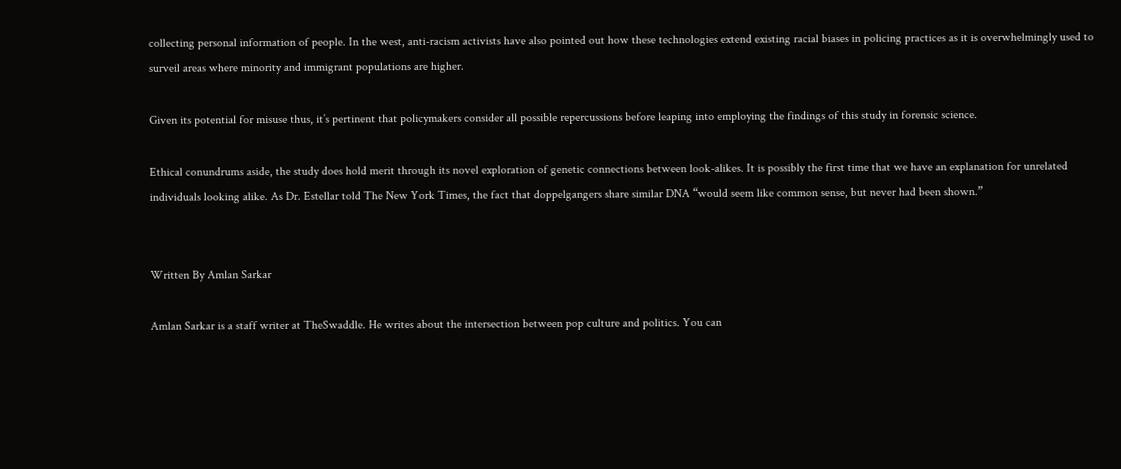collecting personal information of people. In the west, anti-racism activists have also pointed out how these technologies extend existing racial biases in policing practices as it is overwhelmingly used to surveil areas where minority and immigrant populations are higher.

Given its potential for misuse thus, it’s pertinent that policymakers consider all possible repercussions before leaping into employing the findings of this study in forensic science.

Ethical conundrums aside, the study does hold merit through its novel exploration of genetic connections between look-alikes. It is possibly the first time that we have an explanation for unrelated individuals looking alike. As Dr. Estellar told The New York Times, the fact that doppelgangers share similar DNA “would seem like common sense, but never had been shown.”


Written By Amlan Sarkar

Amlan Sarkar is a staff writer at TheSwaddle. He writes about the intersection between pop culture and politics. You can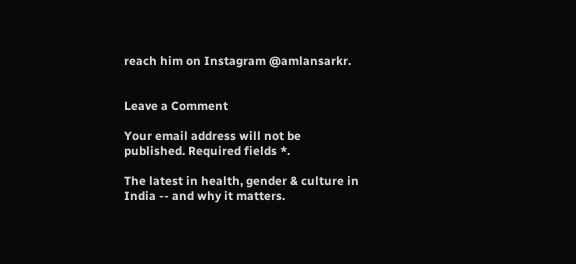reach him on Instagram @amlansarkr.


Leave a Comment

Your email address will not be published. Required fields *.

The latest in health, gender & culture in India -- and why it matters.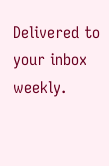Delivered to your inbox weekly.